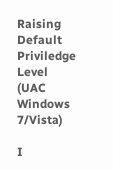Raising Default Priviledge Level (UAC Windows 7/Vista)

I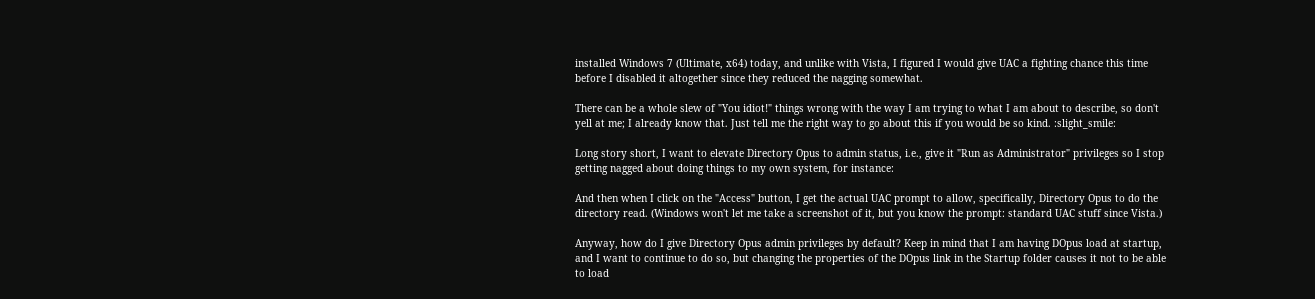installed Windows 7 (Ultimate, x64) today, and unlike with Vista, I figured I would give UAC a fighting chance this time before I disabled it altogether since they reduced the nagging somewhat.

There can be a whole slew of "You idiot!" things wrong with the way I am trying to what I am about to describe, so don't yell at me; I already know that. Just tell me the right way to go about this if you would be so kind. :slight_smile:

Long story short, I want to elevate Directory Opus to admin status, i.e., give it "Run as Administrator" privileges so I stop getting nagged about doing things to my own system, for instance:

And then when I click on the "Access" button, I get the actual UAC prompt to allow, specifically, Directory Opus to do the directory read. (Windows won't let me take a screenshot of it, but you know the prompt: standard UAC stuff since Vista.)

Anyway, how do I give Directory Opus admin privileges by default? Keep in mind that I am having DOpus load at startup, and I want to continue to do so, but changing the properties of the DOpus link in the Startup folder causes it not to be able to load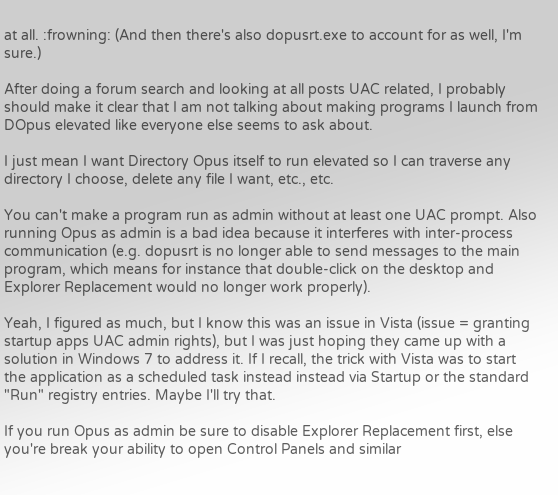at all. :frowning: (And then there's also dopusrt.exe to account for as well, I'm sure.)

After doing a forum search and looking at all posts UAC related, I probably should make it clear that I am not talking about making programs I launch from DOpus elevated like everyone else seems to ask about.

I just mean I want Directory Opus itself to run elevated so I can traverse any directory I choose, delete any file I want, etc., etc.

You can't make a program run as admin without at least one UAC prompt. Also running Opus as admin is a bad idea because it interferes with inter-process communication (e.g. dopusrt is no longer able to send messages to the main program, which means for instance that double-click on the desktop and Explorer Replacement would no longer work properly).

Yeah, I figured as much, but I know this was an issue in Vista (issue = granting startup apps UAC admin rights), but I was just hoping they came up with a solution in Windows 7 to address it. If I recall, the trick with Vista was to start the application as a scheduled task instead instead via Startup or the standard "Run" registry entries. Maybe I'll try that.

If you run Opus as admin be sure to disable Explorer Replacement first, else you're break your ability to open Control Panels and similar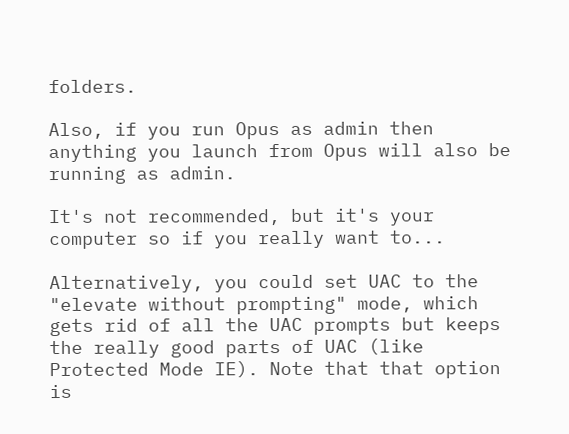folders.

Also, if you run Opus as admin then anything you launch from Opus will also be running as admin.

It's not recommended, but it's your computer so if you really want to...

Alternatively, you could set UAC to the "elevate without prompting" mode, which gets rid of all the UAC prompts but keeps the really good parts of UAC (like Protected Mode IE). Note that that option is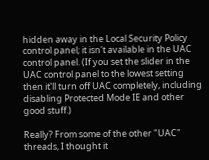hidden away in the Local Security Policy control panel; it isn't available in the UAC control panel. (If you set the slider in the UAC control panel to the lowest setting then it'll turn off UAC completely, including disabling Protected Mode IE and other good stuff.)

Really? From some of the other "UAC" threads, I thought it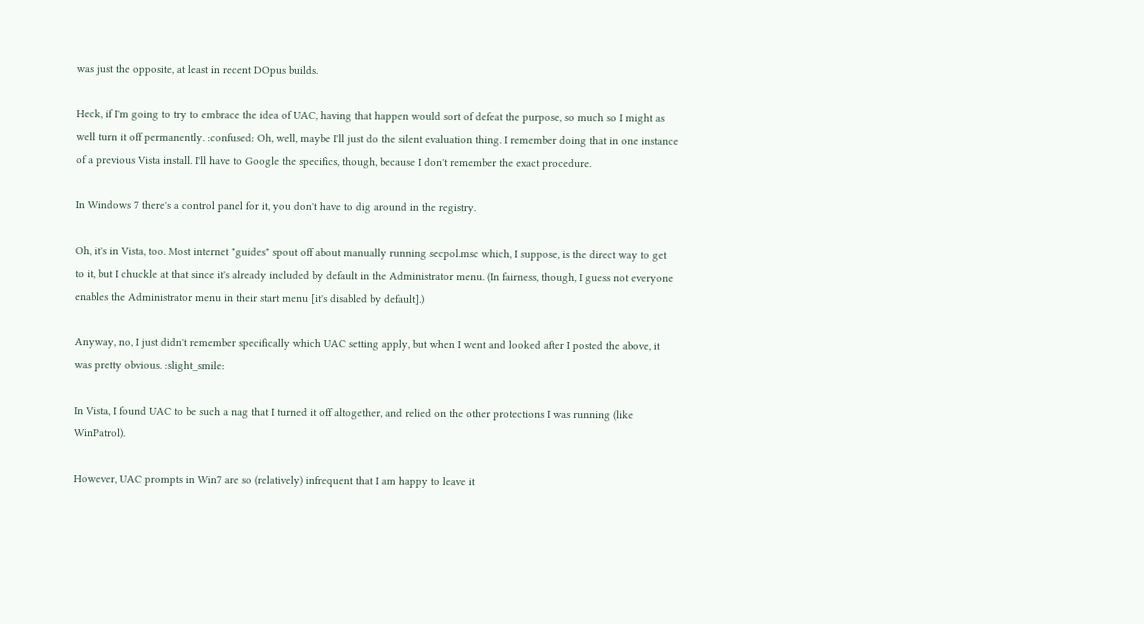was just the opposite, at least in recent DOpus builds.

Heck, if I'm going to try to embrace the idea of UAC, having that happen would sort of defeat the purpose, so much so I might as well turn it off permanently. :confused: Oh, well, maybe I'll just do the silent evaluation thing. I remember doing that in one instance of a previous Vista install. I'll have to Google the specifics, though, because I don't remember the exact procedure.

In Windows 7 there's a control panel for it, you don't have to dig around in the registry.

Oh, it's in Vista, too. Most internet "guides" spout off about manually running secpol.msc which, I suppose, is the direct way to get to it, but I chuckle at that since it's already included by default in the Administrator menu. (In fairness, though, I guess not everyone enables the Administrator menu in their start menu [it's disabled by default].)

Anyway, no, I just didn't remember specifically which UAC setting apply, but when I went and looked after I posted the above, it was pretty obvious. :slight_smile:

In Vista, I found UAC to be such a nag that I turned it off altogether, and relied on the other protections I was running (like WinPatrol).

However, UAC prompts in Win7 are so (relatively) infrequent that I am happy to leave it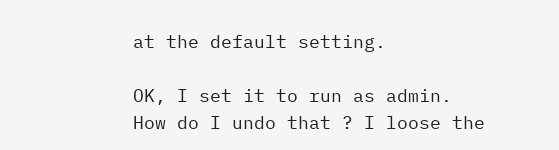at the default setting.

OK, I set it to run as admin. How do I undo that ? I loose the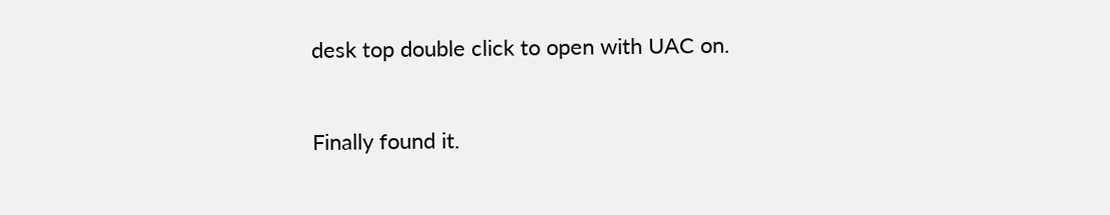desk top double click to open with UAC on.


Finally found it.